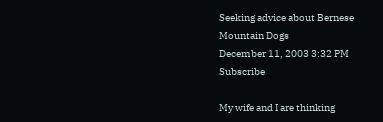Seeking advice about Bernese Mountain Dogs
December 11, 2003 3:32 PM   Subscribe

My wife and I are thinking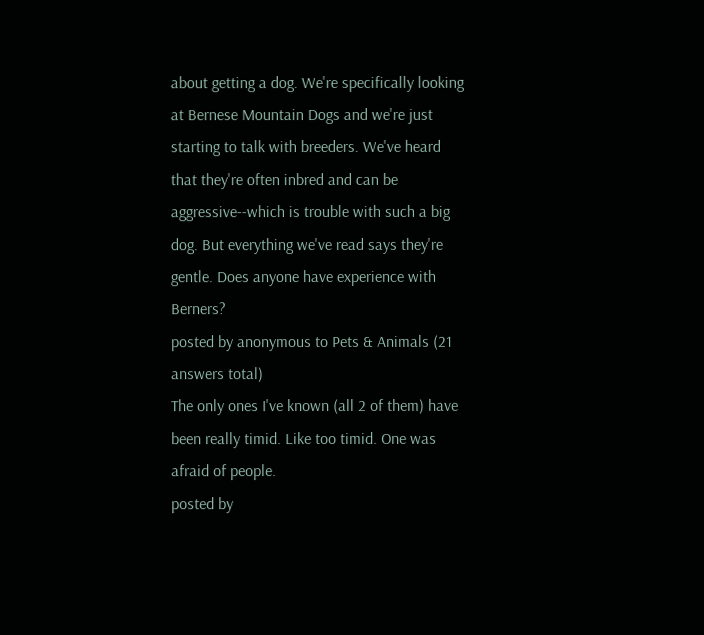about getting a dog. We're specifically looking at Bernese Mountain Dogs and we're just starting to talk with breeders. We've heard that they're often inbred and can be aggressive--which is trouble with such a big dog. But everything we've read says they're gentle. Does anyone have experience with Berners?
posted by anonymous to Pets & Animals (21 answers total)
The only ones I've known (all 2 of them) have been really timid. Like too timid. One was afraid of people.
posted by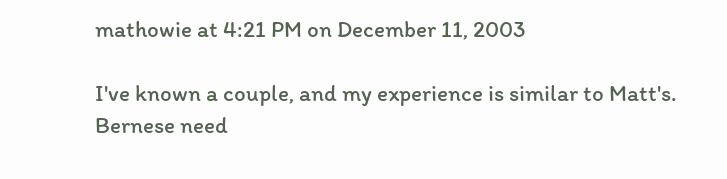mathowie at 4:21 PM on December 11, 2003

I've known a couple, and my experience is similar to Matt's. Bernese need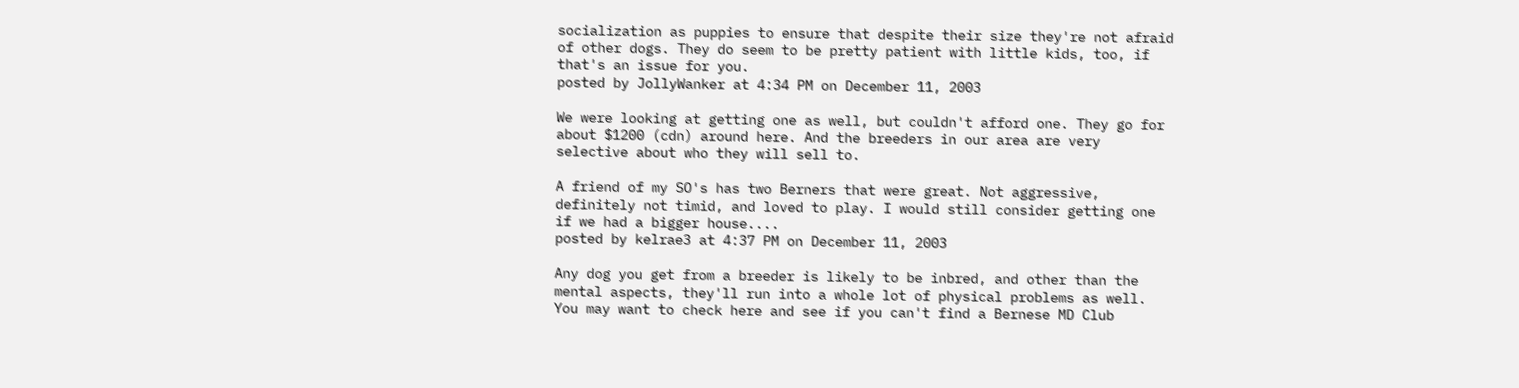socialization as puppies to ensure that despite their size they're not afraid of other dogs. They do seem to be pretty patient with little kids, too, if that's an issue for you.
posted by JollyWanker at 4:34 PM on December 11, 2003

We were looking at getting one as well, but couldn't afford one. They go for about $1200 (cdn) around here. And the breeders in our area are very selective about who they will sell to.

A friend of my SO's has two Berners that were great. Not aggressive, definitely not timid, and loved to play. I would still consider getting one if we had a bigger house....
posted by kelrae3 at 4:37 PM on December 11, 2003

Any dog you get from a breeder is likely to be inbred, and other than the mental aspects, they'll run into a whole lot of physical problems as well. You may want to check here and see if you can't find a Bernese MD Club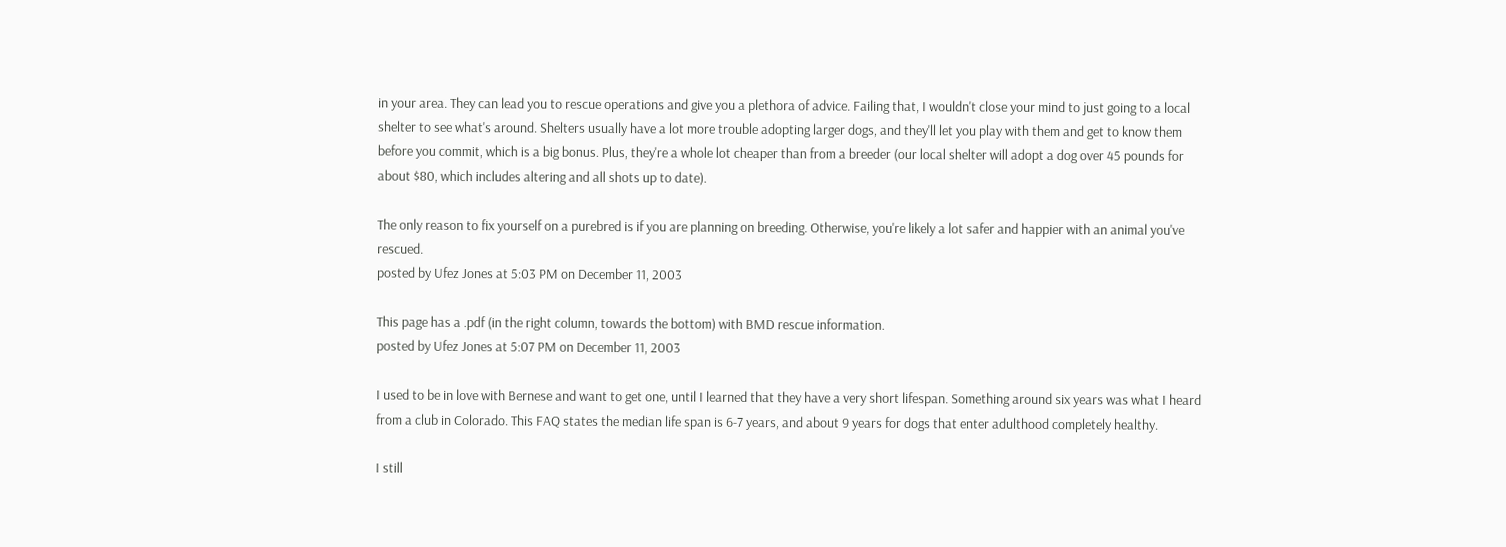in your area. They can lead you to rescue operations and give you a plethora of advice. Failing that, I wouldn't close your mind to just going to a local shelter to see what's around. Shelters usually have a lot more trouble adopting larger dogs, and they'll let you play with them and get to know them before you commit, which is a big bonus. Plus, they're a whole lot cheaper than from a breeder (our local shelter will adopt a dog over 45 pounds for about $80, which includes altering and all shots up to date).

The only reason to fix yourself on a purebred is if you are planning on breeding. Otherwise, you're likely a lot safer and happier with an animal you've rescued.
posted by Ufez Jones at 5:03 PM on December 11, 2003

This page has a .pdf (in the right column, towards the bottom) with BMD rescue information.
posted by Ufez Jones at 5:07 PM on December 11, 2003

I used to be in love with Bernese and want to get one, until I learned that they have a very short lifespan. Something around six years was what I heard from a club in Colorado. This FAQ states the median life span is 6-7 years, and about 9 years for dogs that enter adulthood completely healthy.

I still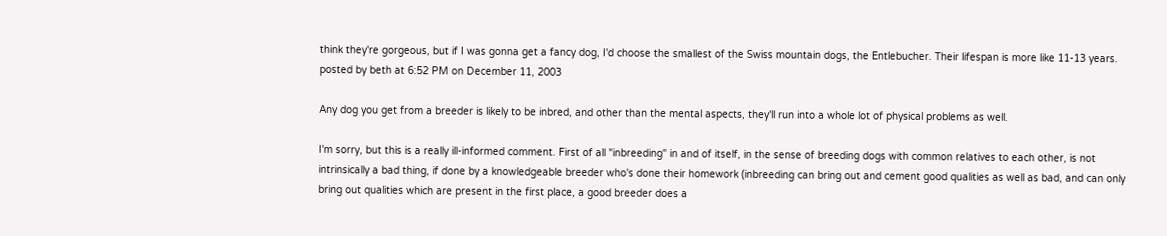think they're gorgeous, but if I was gonna get a fancy dog, I'd choose the smallest of the Swiss mountain dogs, the Entlebucher. Their lifespan is more like 11-13 years.
posted by beth at 6:52 PM on December 11, 2003

Any dog you get from a breeder is likely to be inbred, and other than the mental aspects, they'll run into a whole lot of physical problems as well.

I'm sorry, but this is a really ill-informed comment. First of all "inbreeding" in and of itself, in the sense of breeding dogs with common relatives to each other, is not intrinsically a bad thing, if done by a knowledgeable breeder who's done their homework (inbreeding can bring out and cement good qualities as well as bad, and can only bring out qualities which are present in the first place, a good breeder does a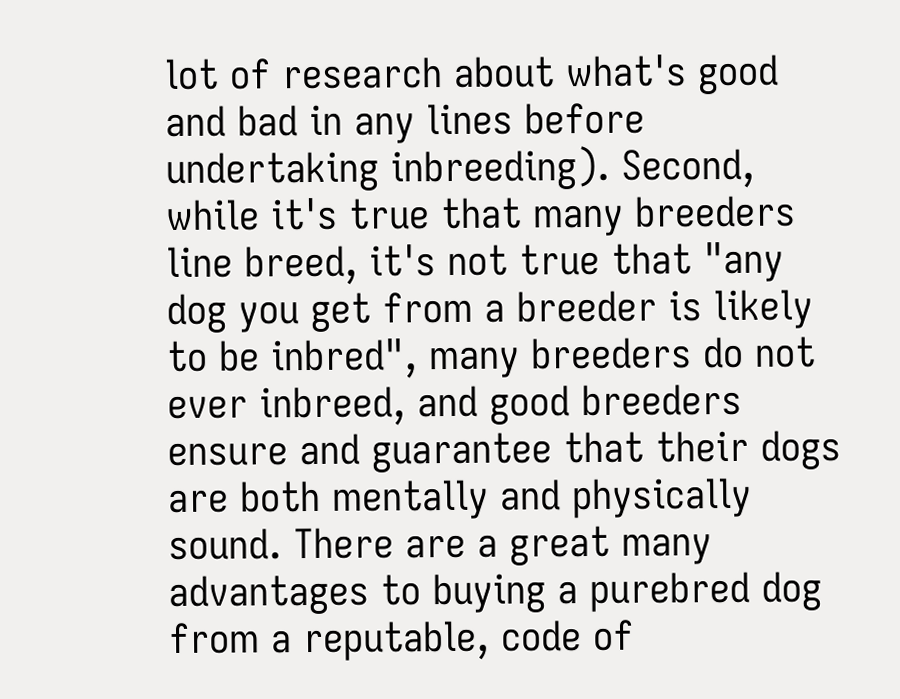lot of research about what's good and bad in any lines before undertaking inbreeding). Second, while it's true that many breeders line breed, it's not true that "any dog you get from a breeder is likely to be inbred", many breeders do not ever inbreed, and good breeders ensure and guarantee that their dogs are both mentally and physically sound. There are a great many advantages to buying a purebred dog from a reputable, code of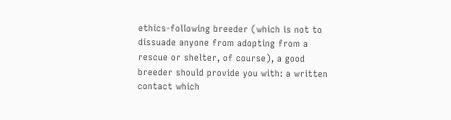ethics-following breeder (which is not to dissuade anyone from adopting from a rescue or shelter, of course), a good breeder should provide you with: a written contact which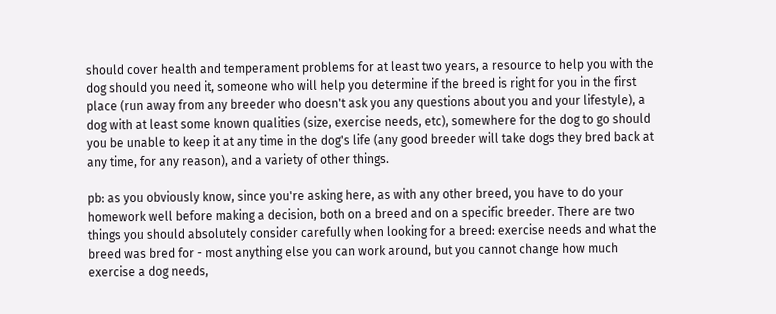should cover health and temperament problems for at least two years, a resource to help you with the dog should you need it, someone who will help you determine if the breed is right for you in the first place (run away from any breeder who doesn't ask you any questions about you and your lifestyle), a dog with at least some known qualities (size, exercise needs, etc), somewhere for the dog to go should you be unable to keep it at any time in the dog's life (any good breeder will take dogs they bred back at any time, for any reason), and a variety of other things.

pb: as you obviously know, since you're asking here, as with any other breed, you have to do your homework well before making a decision, both on a breed and on a specific breeder. There are two things you should absolutely consider carefully when looking for a breed: exercise needs and what the breed was bred for - most anything else you can work around, but you cannot change how much exercise a dog needs,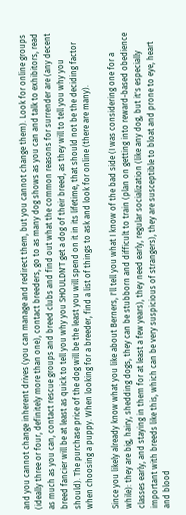and you cannot change inherent drives (you can manage and redirect them, but you cannot change them). Look for online groups (ideally three or four, definitely more than one), contact breeders, go to as many dog shows as you can and talk to exhibitors, read as much as you can, contact rescue groups and breed clubs and find out what the common reasons for surrender are (any decent breed fancier will be at least as quick to tell you why you SHOULDN'T get a dog of their breed, as they will to tell you why you should). The purchase price of the dog will be the least you will spend on it in its lifetime, that should not be the deciding factor when choosing a puppy. When looking for a breeder, find a list of things to ask and look for online (there are many).

Since you likely already know what you like about Berners, I'll tell you what I know of the bad side (I was considering one for a while): they are big, hairy, shedding dogs, they can be stubborn and difficult to train (plan on getting into reward-based obedience classes early, and staying in them for at least a few years), they need early, regular socialization (like any dog, but it's especially important with breeds like this, which can be very suspicious of strangers), they are susceptible to bloat and prone to eye, heart and blood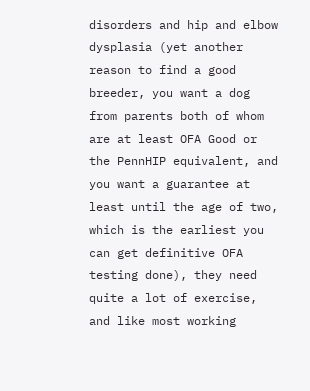disorders and hip and elbow dysplasia (yet another reason to find a good breeder, you want a dog from parents both of whom are at least OFA Good or the PennHIP equivalent, and you want a guarantee at least until the age of two, which is the earliest you can get definitive OFA testing done), they need quite a lot of exercise, and like most working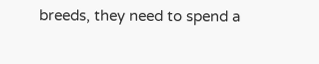breeds, they need to spend a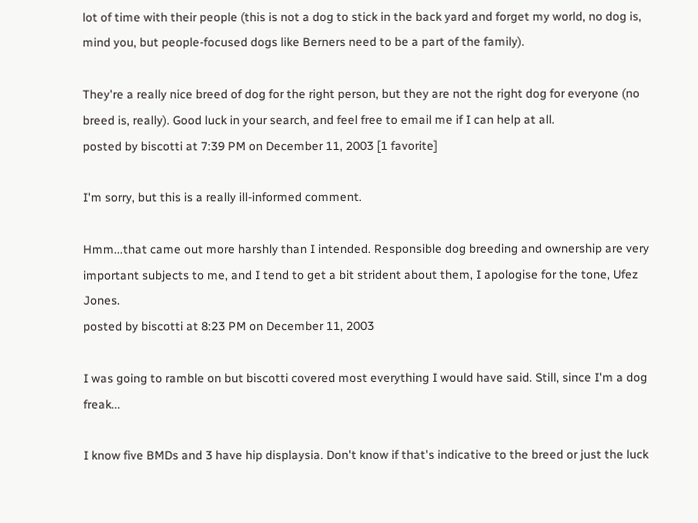lot of time with their people (this is not a dog to stick in the back yard and forget my world, no dog is, mind you, but people-focused dogs like Berners need to be a part of the family).

They're a really nice breed of dog for the right person, but they are not the right dog for everyone (no breed is, really). Good luck in your search, and feel free to email me if I can help at all.
posted by biscotti at 7:39 PM on December 11, 2003 [1 favorite]

I'm sorry, but this is a really ill-informed comment.

Hmm...that came out more harshly than I intended. Responsible dog breeding and ownership are very important subjects to me, and I tend to get a bit strident about them, I apologise for the tone, Ufez Jones.
posted by biscotti at 8:23 PM on December 11, 2003

I was going to ramble on but biscotti covered most everything I would have said. Still, since I'm a dog freak...

I know five BMDs and 3 have hip displaysia. Don't know if that's indicative to the breed or just the luck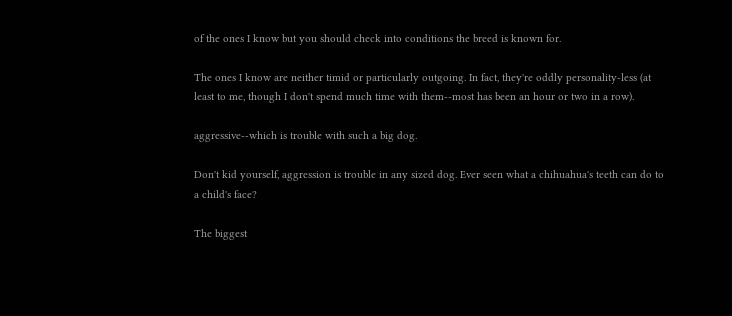of the ones I know but you should check into conditions the breed is known for.

The ones I know are neither timid or particularly outgoing. In fact, they're oddly personality-less (at least to me, though I don't spend much time with them--most has been an hour or two in a row).

aggressive--which is trouble with such a big dog.

Don't kid yourself, aggression is trouble in any sized dog. Ever seen what a chihuahua's teeth can do to a child's face?

The biggest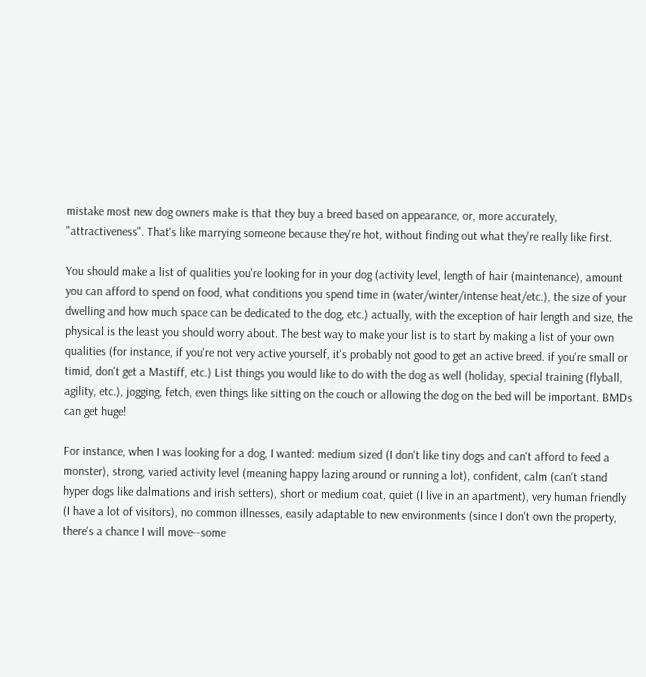mistake most new dog owners make is that they buy a breed based on appearance, or, more accurately, "attractiveness". That's like marrying someone because they're hot, without finding out what they're really like first.

You should make a list of qualities you're looking for in your dog (activity level, length of hair (maintenance), amount you can afford to spend on food, what conditions you spend time in (water/winter/intense heat/etc.), the size of your dwelling and how much space can be dedicated to the dog, etc.) actually, with the exception of hair length and size, the physical is the least you should worry about. The best way to make your list is to start by making a list of your own qualities (for instance, if you're not very active yourself, it's probably not good to get an active breed. if you're small or timid, don't get a Mastiff, etc.) List things you would like to do with the dog as well (holiday, special training (flyball, agility, etc.), jogging, fetch, even things like sitting on the couch or allowing the dog on the bed will be important. BMDs can get huge!

For instance, when I was looking for a dog, I wanted: medium sized (I don't like tiny dogs and can't afford to feed a monster), strong, varied activity level (meaning happy lazing around or running a lot), confident, calm (can't stand hyper dogs like dalmations and irish setters), short or medium coat, quiet (I live in an apartment), very human friendly (I have a lot of visitors), no common illnesses, easily adaptable to new environments (since I don't own the property, there's a chance I will move--some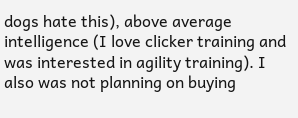dogs hate this), above average intelligence (I love clicker training and was interested in agility training). I also was not planning on buying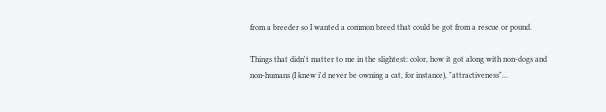from a breeder so I wanted a common breed that could be got from a rescue or pound.

Things that didn't matter to me in the slightest: color, how it got along with non-dogs and non-humans (I knew i'd never be owning a cat, for instance), "attractiveness"...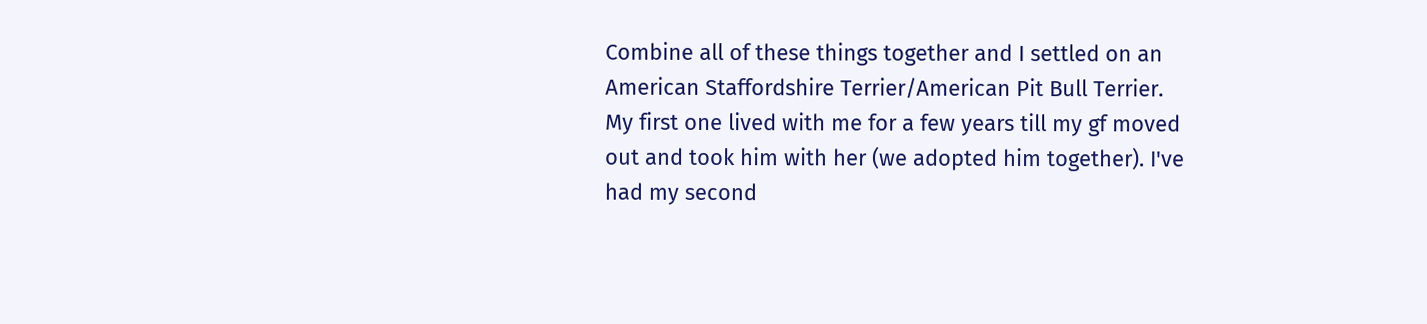Combine all of these things together and I settled on an American Staffordshire Terrier/American Pit Bull Terrier. My first one lived with me for a few years till my gf moved out and took him with her (we adopted him together). I've had my second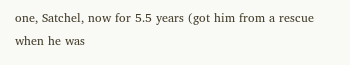one, Satchel, now for 5.5 years (got him from a rescue when he was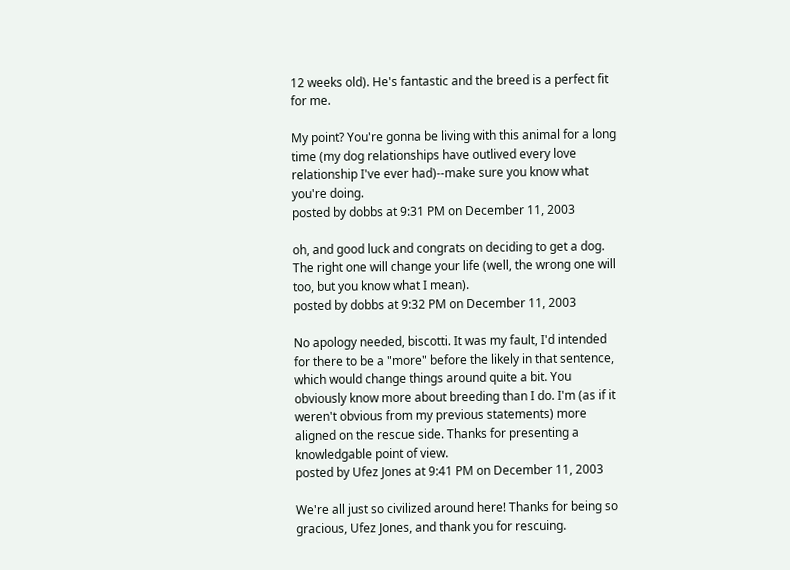12 weeks old). He's fantastic and the breed is a perfect fit for me.

My point? You're gonna be living with this animal for a long time (my dog relationships have outlived every love relationship I've ever had)--make sure you know what you're doing.
posted by dobbs at 9:31 PM on December 11, 2003

oh, and good luck and congrats on deciding to get a dog. The right one will change your life (well, the wrong one will too, but you know what I mean).
posted by dobbs at 9:32 PM on December 11, 2003

No apology needed, biscotti. It was my fault, I'd intended for there to be a "more" before the likely in that sentence, which would change things around quite a bit. You obviously know more about breeding than I do. I'm (as if it weren't obvious from my previous statements) more aligned on the rescue side. Thanks for presenting a knowledgable point of view.
posted by Ufez Jones at 9:41 PM on December 11, 2003

We're all just so civilized around here! Thanks for being so gracious, Ufez Jones, and thank you for rescuing.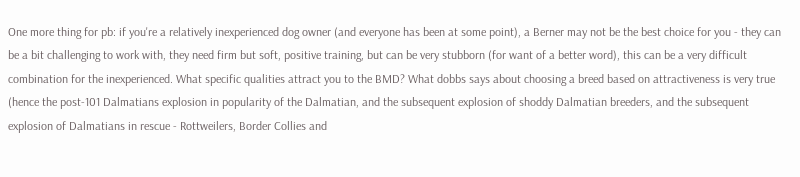One more thing for pb: if you're a relatively inexperienced dog owner (and everyone has been at some point), a Berner may not be the best choice for you - they can be a bit challenging to work with, they need firm but soft, positive training, but can be very stubborn (for want of a better word), this can be a very difficult combination for the inexperienced. What specific qualities attract you to the BMD? What dobbs says about choosing a breed based on attractiveness is very true (hence the post-101 Dalmatians explosion in popularity of the Dalmatian, and the subsequent explosion of shoddy Dalmatian breeders, and the subsequent explosion of Dalmatians in rescue - Rottweilers, Border Collies and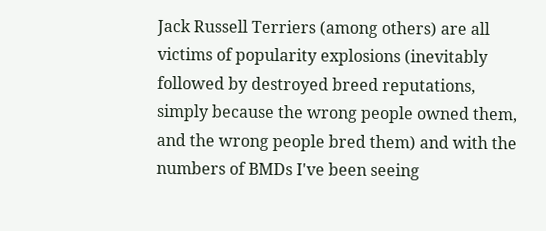Jack Russell Terriers (among others) are all victims of popularity explosions (inevitably followed by destroyed breed reputations, simply because the wrong people owned them, and the wrong people bred them) and with the numbers of BMDs I've been seeing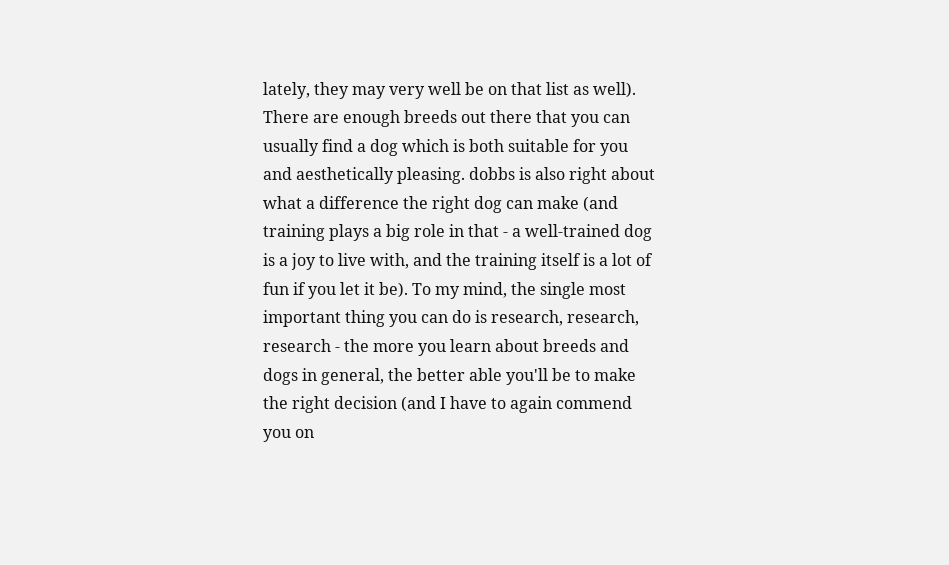lately, they may very well be on that list as well). There are enough breeds out there that you can usually find a dog which is both suitable for you and aesthetically pleasing. dobbs is also right about what a difference the right dog can make (and training plays a big role in that - a well-trained dog is a joy to live with, and the training itself is a lot of fun if you let it be). To my mind, the single most important thing you can do is research, research, research - the more you learn about breeds and dogs in general, the better able you'll be to make the right decision (and I have to again commend you on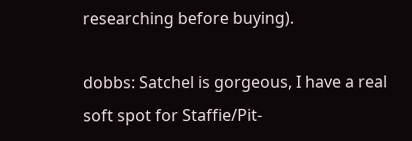researching before buying).

dobbs: Satchel is gorgeous, I have a real soft spot for Staffie/Pit-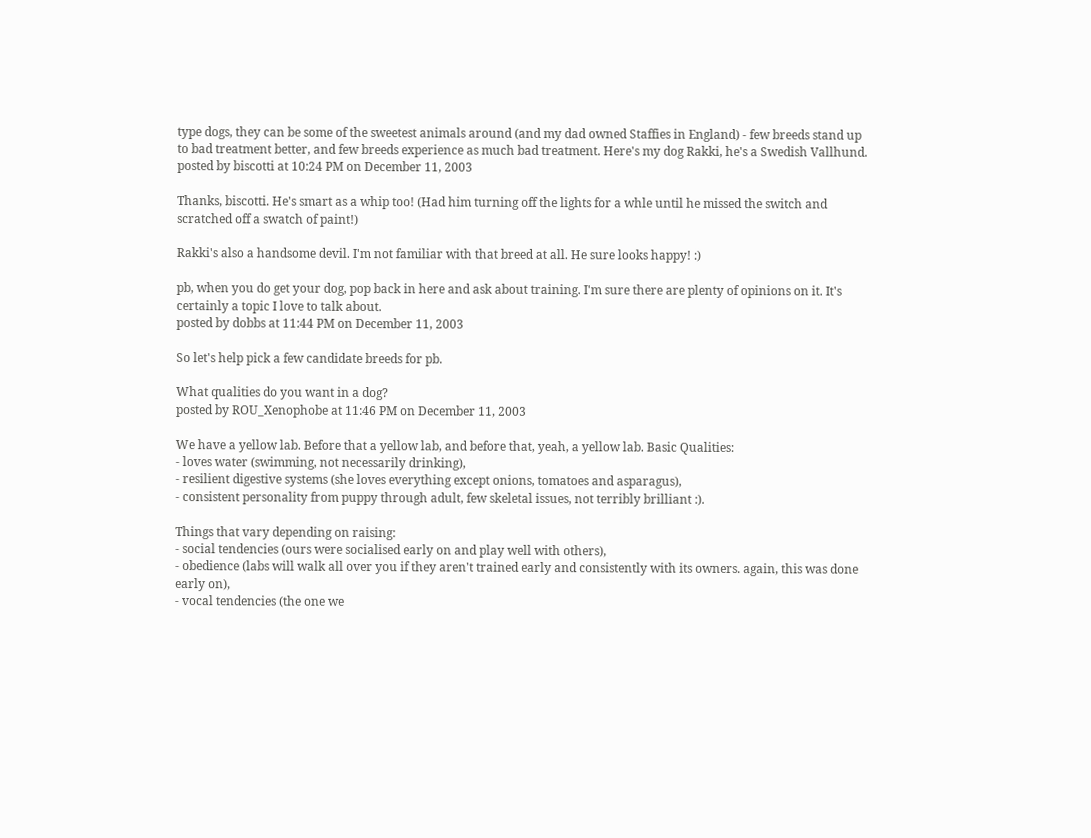type dogs, they can be some of the sweetest animals around (and my dad owned Staffies in England) - few breeds stand up to bad treatment better, and few breeds experience as much bad treatment. Here's my dog Rakki, he's a Swedish Vallhund.
posted by biscotti at 10:24 PM on December 11, 2003

Thanks, biscotti. He's smart as a whip too! (Had him turning off the lights for a whle until he missed the switch and scratched off a swatch of paint!)

Rakki's also a handsome devil. I'm not familiar with that breed at all. He sure looks happy! :)

pb, when you do get your dog, pop back in here and ask about training. I'm sure there are plenty of opinions on it. It's certainly a topic I love to talk about.
posted by dobbs at 11:44 PM on December 11, 2003

So let's help pick a few candidate breeds for pb.

What qualities do you want in a dog?
posted by ROU_Xenophobe at 11:46 PM on December 11, 2003

We have a yellow lab. Before that a yellow lab, and before that, yeah, a yellow lab. Basic Qualities:
- loves water (swimming, not necessarily drinking),
- resilient digestive systems (she loves everything except onions, tomatoes and asparagus),
- consistent personality from puppy through adult, few skeletal issues, not terribly brilliant :).

Things that vary depending on raising:
- social tendencies (ours were socialised early on and play well with others),
- obedience (labs will walk all over you if they aren't trained early and consistently with its owners. again, this was done early on),
- vocal tendencies (the one we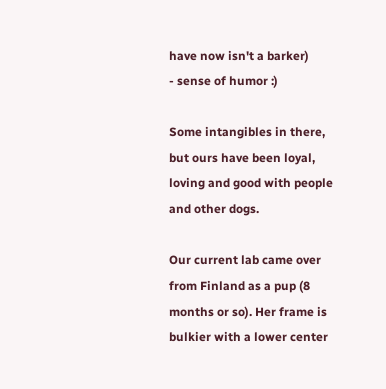have now isn't a barker)
- sense of humor :)

Some intangibles in there, but ours have been loyal, loving and good with people and other dogs.

Our current lab came over from Finland as a pup (8 months or so). Her frame is bulkier with a lower center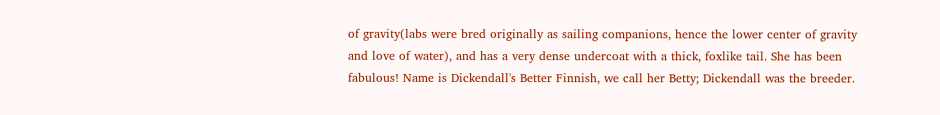of gravity(labs were bred originally as sailing companions, hence the lower center of gravity and love of water), and has a very dense undercoat with a thick, foxlike tail. She has been fabulous! Name is Dickendall's Better Finnish, we call her Betty; Dickendall was the breeder.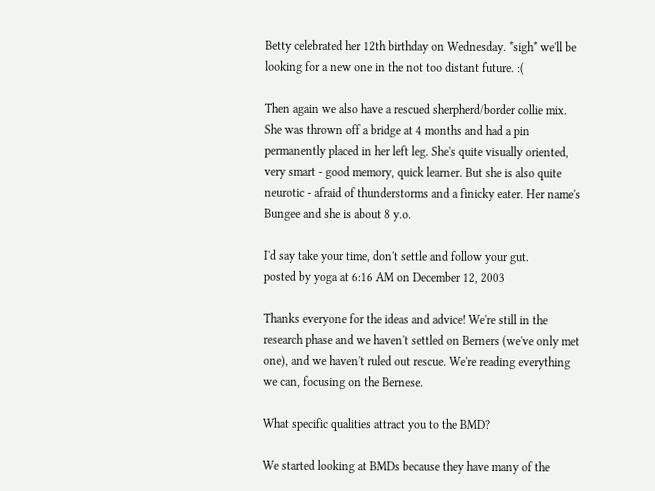Betty celebrated her 12th birthday on Wednesday. *sigh* we'll be looking for a new one in the not too distant future. :(

Then again we also have a rescued sherpherd/border collie mix. She was thrown off a bridge at 4 months and had a pin permanently placed in her left leg. She's quite visually oriented, very smart - good memory, quick learner. But she is also quite neurotic - afraid of thunderstorms and a finicky eater. Her name's Bungee and she is about 8 y.o.

I'd say take your time, don't settle and follow your gut.
posted by yoga at 6:16 AM on December 12, 2003

Thanks everyone for the ideas and advice! We're still in the research phase and we haven't settled on Berners (we've only met one), and we haven't ruled out rescue. We're reading everything we can, focusing on the Bernese.

What specific qualities attract you to the BMD?

We started looking at BMDs because they have many of the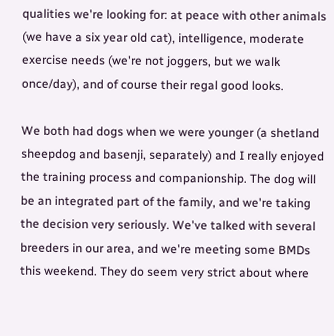qualities we're looking for: at peace with other animals (we have a six year old cat), intelligence, moderate exercise needs (we're not joggers, but we walk once/day), and of course their regal good looks.

We both had dogs when we were younger (a shetland sheepdog and basenji, separately) and I really enjoyed the training process and companionship. The dog will be an integrated part of the family, and we're taking the decision very seriously. We've talked with several breeders in our area, and we're meeting some BMDs this weekend. They do seem very strict about where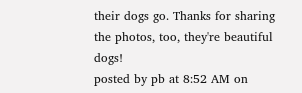their dogs go. Thanks for sharing the photos, too, they're beautiful dogs!
posted by pb at 8:52 AM on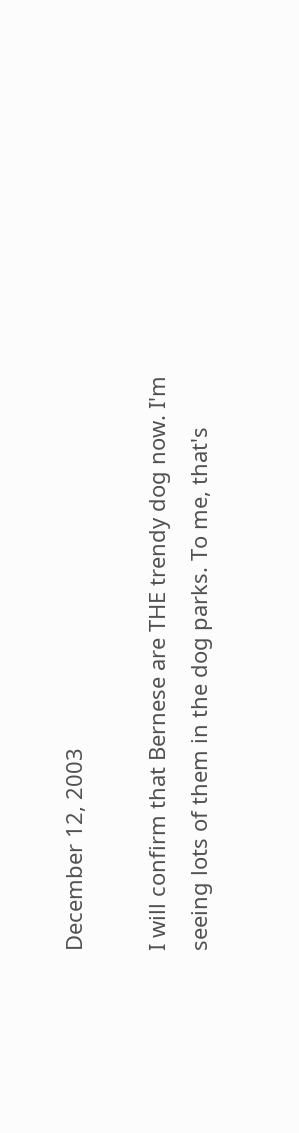December 12, 2003

I will confirm that Bernese are THE trendy dog now. I'm seeing lots of them in the dog parks. To me, that's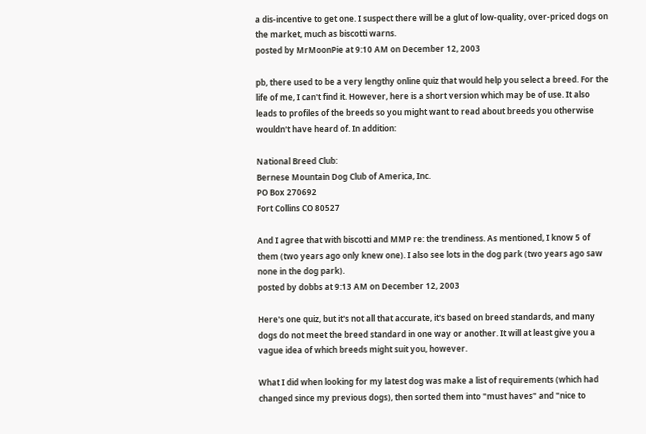a dis-incentive to get one. I suspect there will be a glut of low-quality, over-priced dogs on the market, much as biscotti warns.
posted by MrMoonPie at 9:10 AM on December 12, 2003

pb, there used to be a very lengthy online quiz that would help you select a breed. For the life of me, I can't find it. However, here is a short version which may be of use. It also leads to profiles of the breeds so you might want to read about breeds you otherwise wouldn't have heard of. In addition:

National Breed Club:
Bernese Mountain Dog Club of America, Inc.
PO Box 270692
Fort Collins CO 80527

And I agree that with biscotti and MMP re: the trendiness. As mentioned, I know 5 of them (two years ago only knew one). I also see lots in the dog park (two years ago saw none in the dog park).
posted by dobbs at 9:13 AM on December 12, 2003

Here's one quiz, but it's not all that accurate, it's based on breed standards, and many dogs do not meet the breed standard in one way or another. It will at least give you a vague idea of which breeds might suit you, however.

What I did when looking for my latest dog was make a list of requirements (which had changed since my previous dogs), then sorted them into "must haves" and "nice to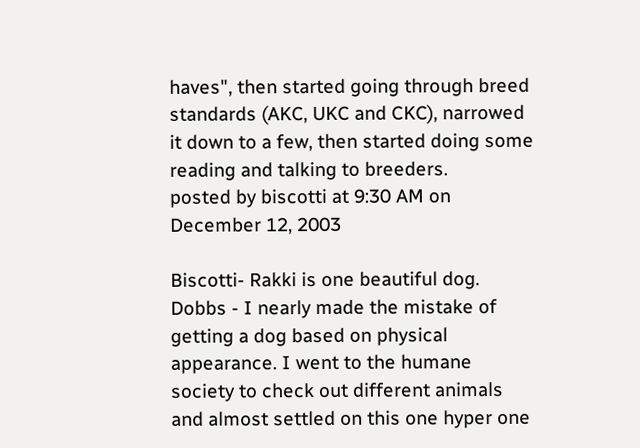haves", then started going through breed standards (AKC, UKC and CKC), narrowed it down to a few, then started doing some reading and talking to breeders.
posted by biscotti at 9:30 AM on December 12, 2003

Biscotti- Rakki is one beautiful dog.
Dobbs - I nearly made the mistake of getting a dog based on physical appearance. I went to the humane society to check out different animals and almost settled on this one hyper one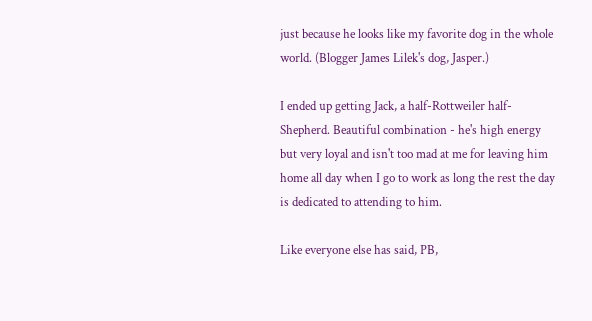just because he looks like my favorite dog in the whole world. (Blogger James Lilek's dog, Jasper.)

I ended up getting Jack, a half-Rottweiler half-Shepherd. Beautiful combination - he's high energy but very loyal and isn't too mad at me for leaving him home all day when I go to work as long the rest the day is dedicated to attending to him.

Like everyone else has said, PB,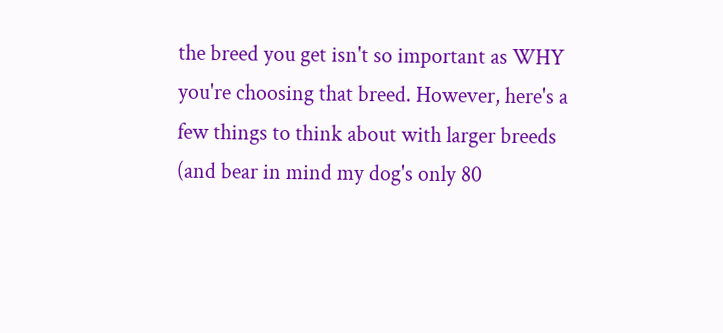the breed you get isn't so important as WHY you're choosing that breed. However, here's a few things to think about with larger breeds (and bear in mind my dog's only 80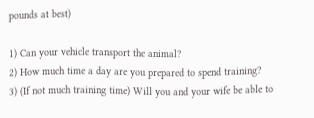pounds at best)

1) Can your vehicle transport the animal?
2) How much time a day are you prepared to spend training?
3) (If not much training time) Will you and your wife be able to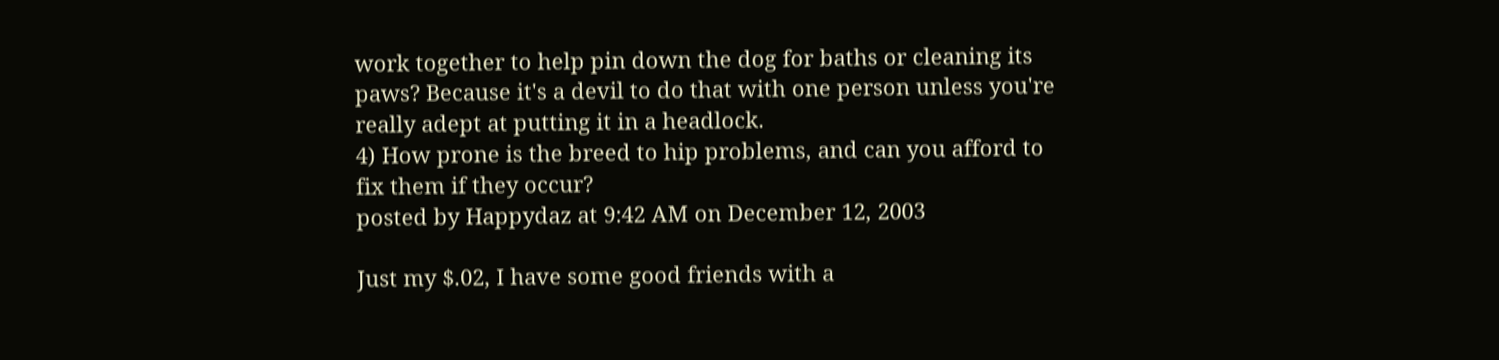work together to help pin down the dog for baths or cleaning its paws? Because it's a devil to do that with one person unless you're really adept at putting it in a headlock.
4) How prone is the breed to hip problems, and can you afford to fix them if they occur?
posted by Happydaz at 9:42 AM on December 12, 2003

Just my $.02, I have some good friends with a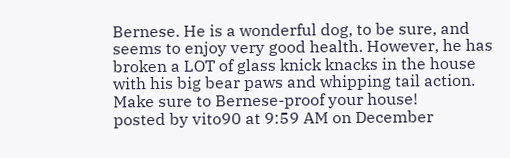Bernese. He is a wonderful dog, to be sure, and seems to enjoy very good health. However, he has broken a LOT of glass knick knacks in the house with his big bear paws and whipping tail action. Make sure to Bernese-proof your house!
posted by vito90 at 9:59 AM on December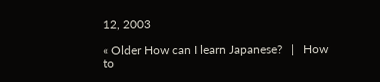12, 2003

« Older How can I learn Japanese?   |   How to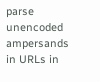parse unencoded ampersands in URLs in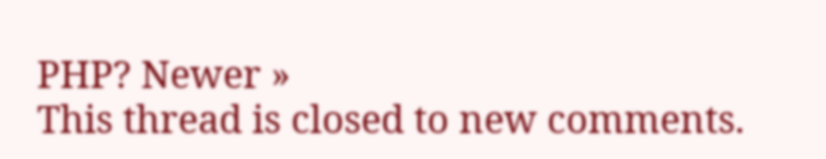PHP? Newer »
This thread is closed to new comments.